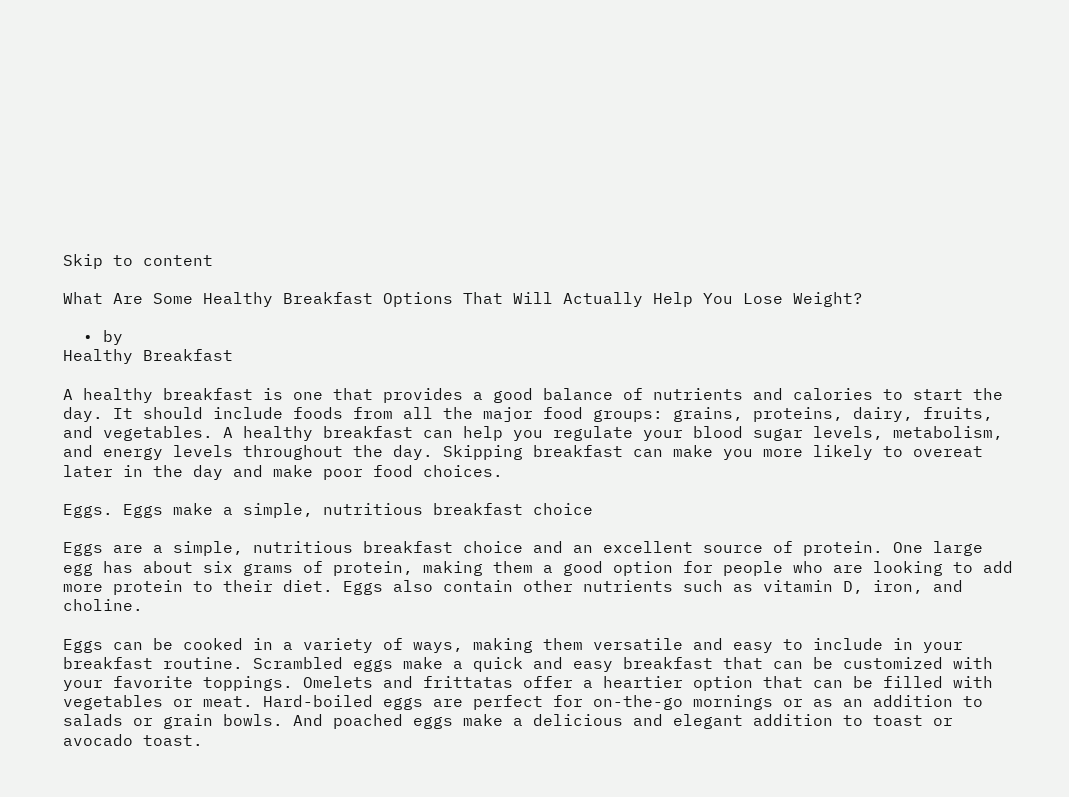Skip to content

What Are Some Healthy Breakfast Options That Will Actually Help You Lose Weight?

  • by
Healthy Breakfast

A healthy breakfast is one that provides a good balance of nutrients and calories to start the day. It should include foods from all the major food groups: grains, proteins, dairy, fruits, and vegetables. A healthy breakfast can help you regulate your blood sugar levels, metabolism, and energy levels throughout the day. Skipping breakfast can make you more likely to overeat later in the day and make poor food choices.

Eggs. Eggs make a simple, nutritious breakfast choice

Eggs are a simple, nutritious breakfast choice and an excellent source of protein. One large egg has about six grams of protein, making them a good option for people who are looking to add more protein to their diet. Eggs also contain other nutrients such as vitamin D, iron, and choline.

Eggs can be cooked in a variety of ways, making them versatile and easy to include in your breakfast routine. Scrambled eggs make a quick and easy breakfast that can be customized with your favorite toppings. Omelets and frittatas offer a heartier option that can be filled with vegetables or meat. Hard-boiled eggs are perfect for on-the-go mornings or as an addition to salads or grain bowls. And poached eggs make a delicious and elegant addition to toast or avocado toast.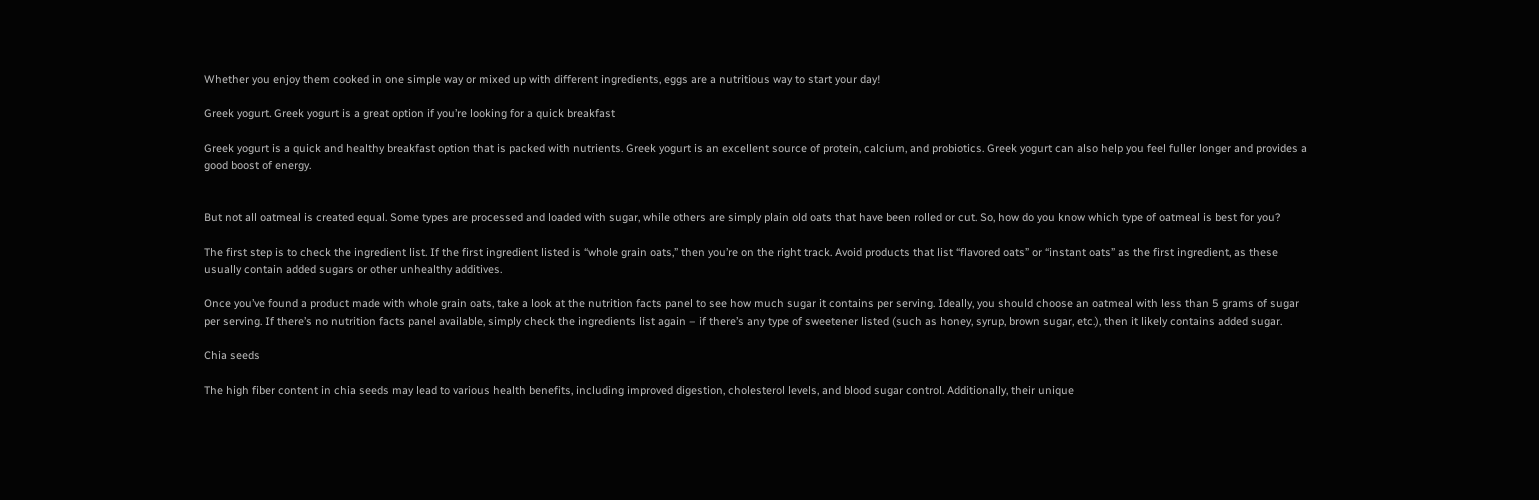Whether you enjoy them cooked in one simple way or mixed up with different ingredients, eggs are a nutritious way to start your day!

Greek yogurt. Greek yogurt is a great option if you’re looking for a quick breakfast

Greek yogurt is a quick and healthy breakfast option that is packed with nutrients. Greek yogurt is an excellent source of protein, calcium, and probiotics. Greek yogurt can also help you feel fuller longer and provides a good boost of energy.


But not all oatmeal is created equal. Some types are processed and loaded with sugar, while others are simply plain old oats that have been rolled or cut. So, how do you know which type of oatmeal is best for you?

The first step is to check the ingredient list. If the first ingredient listed is “whole grain oats,” then you’re on the right track. Avoid products that list “flavored oats” or “instant oats” as the first ingredient, as these usually contain added sugars or other unhealthy additives.

Once you’ve found a product made with whole grain oats, take a look at the nutrition facts panel to see how much sugar it contains per serving. Ideally, you should choose an oatmeal with less than 5 grams of sugar per serving. If there’s no nutrition facts panel available, simply check the ingredients list again – if there’s any type of sweetener listed (such as honey, syrup, brown sugar, etc.), then it likely contains added sugar.

Chia seeds

The high fiber content in chia seeds may lead to various health benefits, including improved digestion, cholesterol levels, and blood sugar control. Additionally, their unique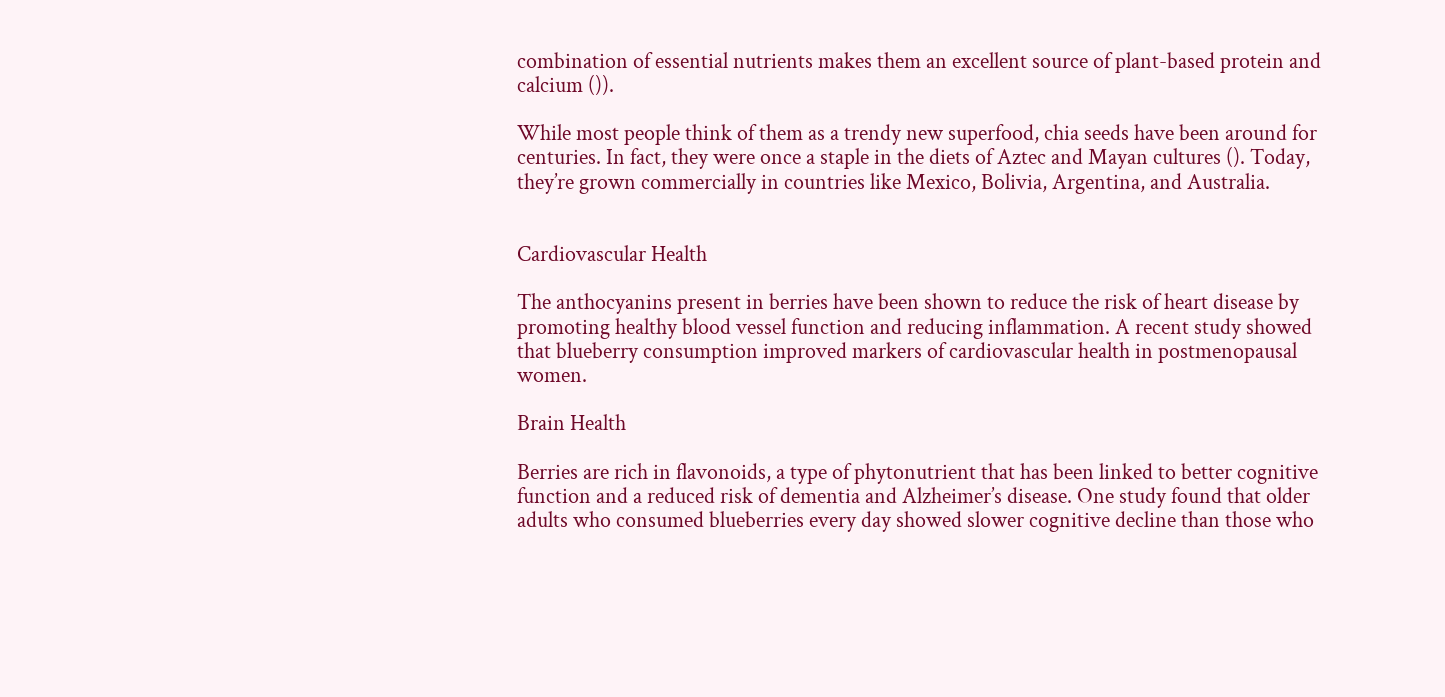combination of essential nutrients makes them an excellent source of plant-based protein and calcium ()).

While most people think of them as a trendy new superfood, chia seeds have been around for centuries. In fact, they were once a staple in the diets of Aztec and Mayan cultures (). Today, they’re grown commercially in countries like Mexico, Bolivia, Argentina, and Australia.


Cardiovascular Health

The anthocyanins present in berries have been shown to reduce the risk of heart disease by promoting healthy blood vessel function and reducing inflammation. A recent study showed that blueberry consumption improved markers of cardiovascular health in postmenopausal women.

Brain Health

Berries are rich in flavonoids, a type of phytonutrient that has been linked to better cognitive function and a reduced risk of dementia and Alzheimer’s disease. One study found that older adults who consumed blueberries every day showed slower cognitive decline than those who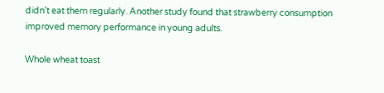didn’t eat them regularly. Another study found that strawberry consumption improved memory performance in young adults.

Whole wheat toast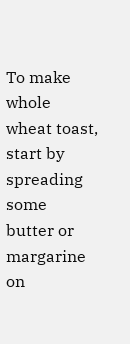To make whole wheat toast, start by spreading some butter or margarine on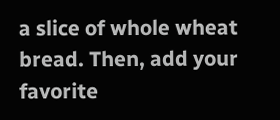a slice of whole wheat bread. Then, add your favorite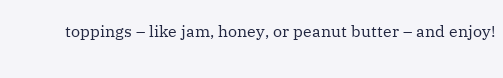toppings – like jam, honey, or peanut butter – and enjoy!